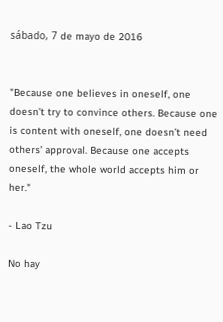sábado, 7 de mayo de 2016


"Because one believes in oneself, one doesn’t try to convince others. Because one is content with oneself, one doesn’t need others’ approval. Because one accepts oneself, the whole world accepts him or her."

- Lao Tzu

No hay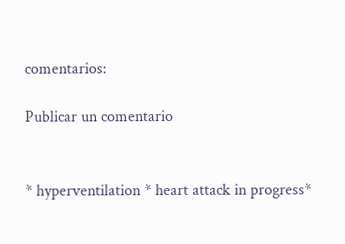comentarios:

Publicar un comentario


* hyperventilation * heart attack in progress*